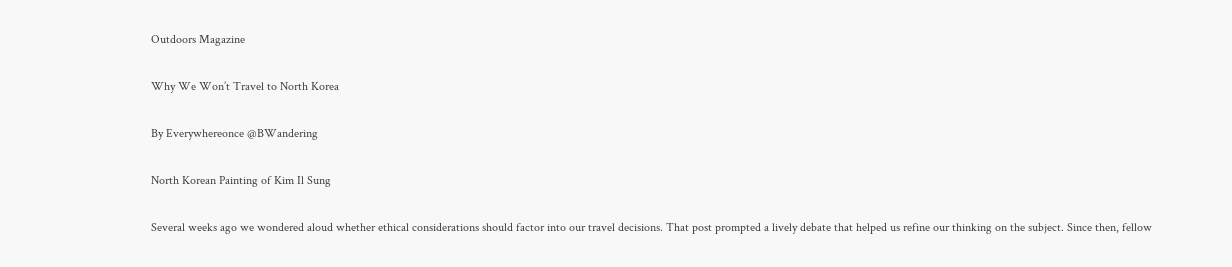Outdoors Magazine

Why We Won’t Travel to North Korea

By Everywhereonce @BWandering

North Korean Painting of Kim Il Sung

Several weeks ago we wondered aloud whether ethical considerations should factor into our travel decisions. That post prompted a lively debate that helped us refine our thinking on the subject. Since then, fellow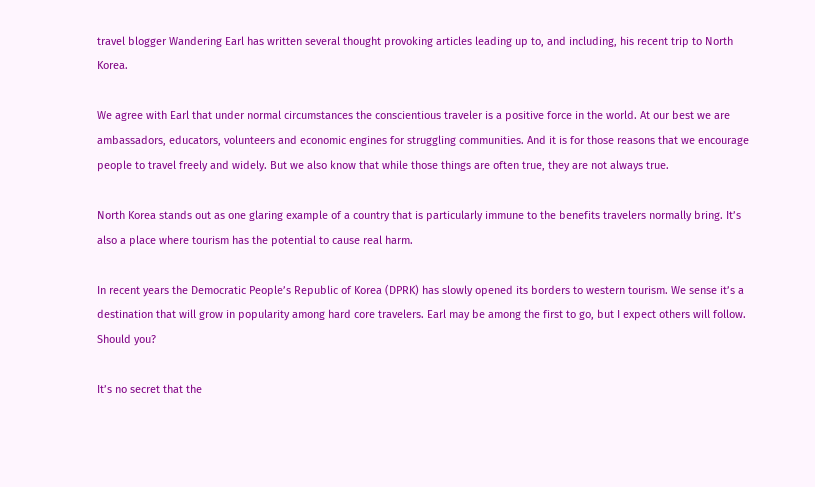travel blogger Wandering Earl has written several thought provoking articles leading up to, and including, his recent trip to North Korea.

We agree with Earl that under normal circumstances the conscientious traveler is a positive force in the world. At our best we are ambassadors, educators, volunteers and economic engines for struggling communities. And it is for those reasons that we encourage people to travel freely and widely. But we also know that while those things are often true, they are not always true.

North Korea stands out as one glaring example of a country that is particularly immune to the benefits travelers normally bring. It’s also a place where tourism has the potential to cause real harm.

In recent years the Democratic People’s Republic of Korea (DPRK) has slowly opened its borders to western tourism. We sense it’s a destination that will grow in popularity among hard core travelers. Earl may be among the first to go, but I expect others will follow. Should you?

It’s no secret that the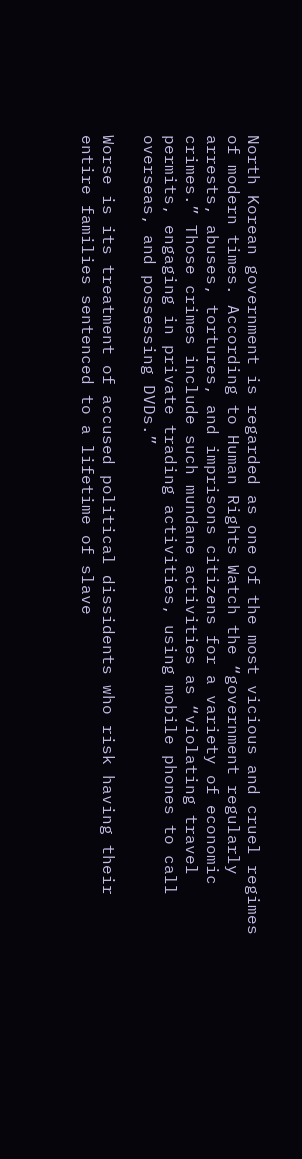North Korean government is regarded as one of the most vicious and cruel regimes of modern times. According to Human Rights Watch the “government regularly arrests, abuses, tortures, and imprisons citizens for a variety of economic crimes.” Those crimes include such mundane activities as “violating travel permits, engaging in private trading activities, using mobile phones to call overseas, and possessing DVDs.”

Worse is its treatment of accused political dissidents who risk having their entire families sentenced to a lifetime of slave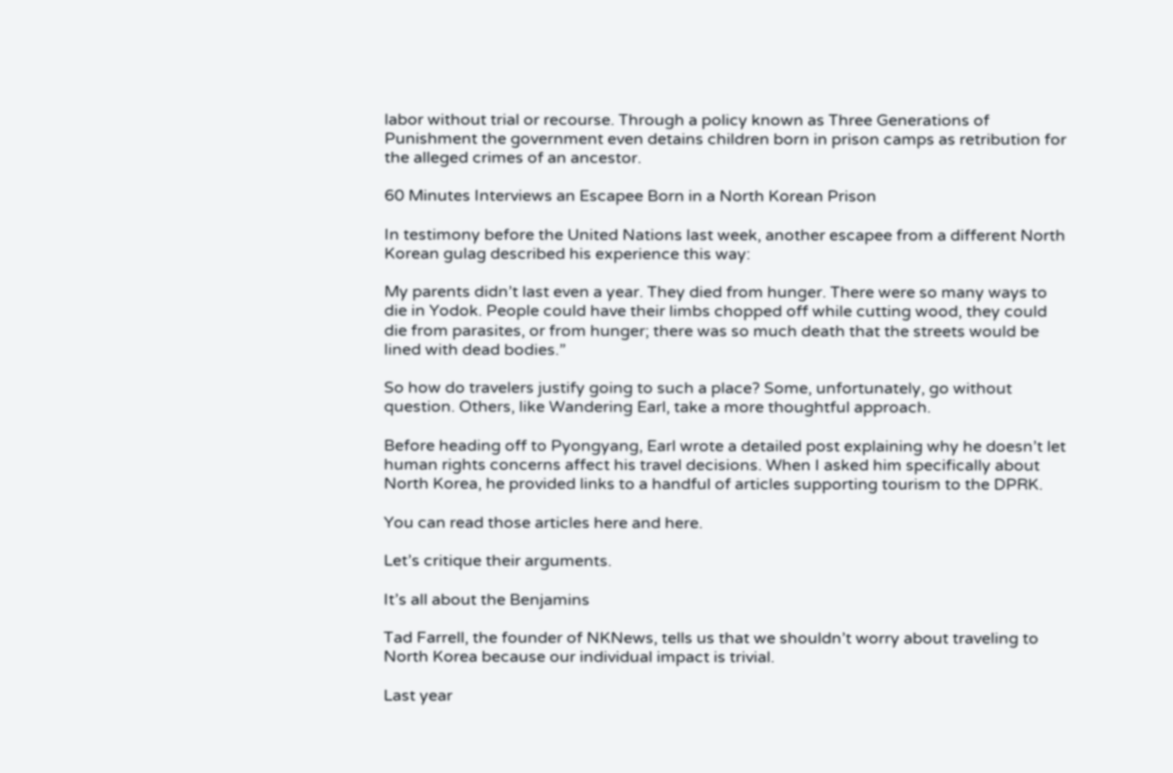labor without trial or recourse. Through a policy known as Three Generations of Punishment the government even detains children born in prison camps as retribution for the alleged crimes of an ancestor.

60 Minutes Interviews an Escapee Born in a North Korean Prison

In testimony before the United Nations last week, another escapee from a different North Korean gulag described his experience this way:

My parents didn’t last even a year. They died from hunger. There were so many ways to die in Yodok. People could have their limbs chopped off while cutting wood, they could die from parasites, or from hunger; there was so much death that the streets would be lined with dead bodies.”

So how do travelers justify going to such a place? Some, unfortunately, go without question. Others, like Wandering Earl, take a more thoughtful approach.

Before heading off to Pyongyang, Earl wrote a detailed post explaining why he doesn’t let human rights concerns affect his travel decisions. When I asked him specifically about North Korea, he provided links to a handful of articles supporting tourism to the DPRK.

You can read those articles here and here.

Let’s critique their arguments.

It’s all about the Benjamins

Tad Farrell, the founder of NKNews, tells us that we shouldn’t worry about traveling to North Korea because our individual impact is trivial.

Last year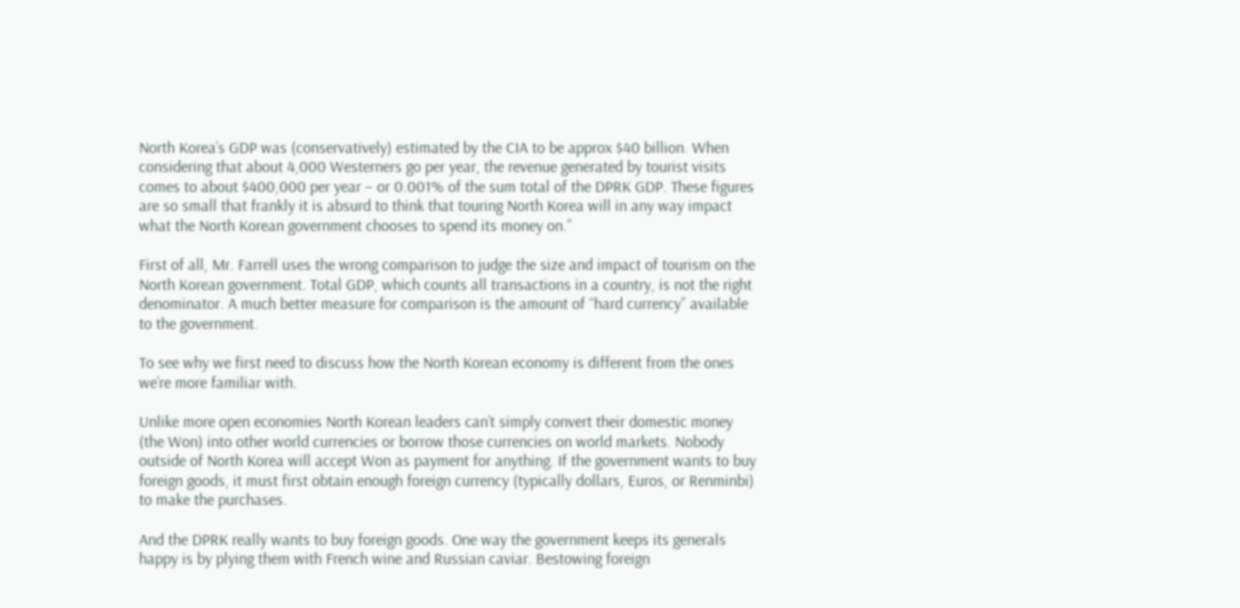North Korea’s GDP was (conservatively) estimated by the CIA to be approx $40 billion. When considering that about 4,000 Westerners go per year, the revenue generated by tourist visits comes to about $400,000 per year – or 0.001% of the sum total of the DPRK GDP. These figures are so small that frankly it is absurd to think that touring North Korea will in any way impact what the North Korean government chooses to spend its money on.”

First of all, Mr. Farrell uses the wrong comparison to judge the size and impact of tourism on the North Korean government. Total GDP, which counts all transactions in a country, is not the right denominator. A much better measure for comparison is the amount of “hard currency” available to the government.

To see why we first need to discuss how the North Korean economy is different from the ones we’re more familiar with.

Unlike more open economies North Korean leaders can’t simply convert their domestic money (the Won) into other world currencies or borrow those currencies on world markets. Nobody outside of North Korea will accept Won as payment for anything. If the government wants to buy foreign goods, it must first obtain enough foreign currency (typically dollars, Euros, or Renminbi) to make the purchases.

And the DPRK really wants to buy foreign goods. One way the government keeps its generals happy is by plying them with French wine and Russian caviar. Bestowing foreign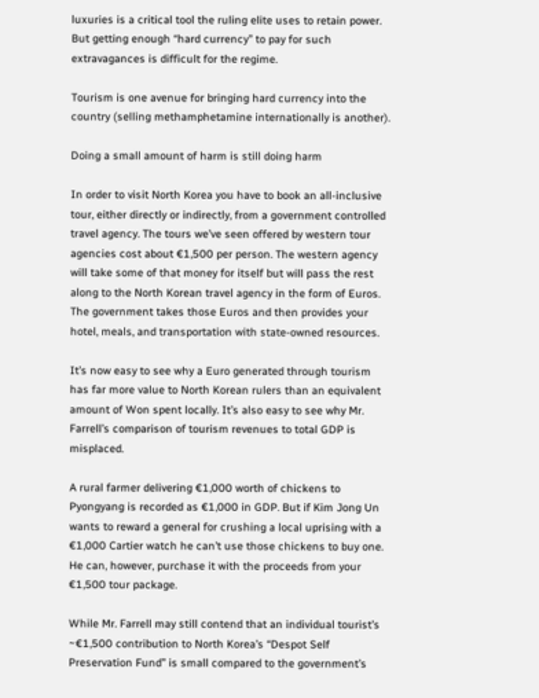luxuries is a critical tool the ruling elite uses to retain power. But getting enough “hard currency” to pay for such extravagances is difficult for the regime.

Tourism is one avenue for bringing hard currency into the country (selling methamphetamine internationally is another).

Doing a small amount of harm is still doing harm

In order to visit North Korea you have to book an all-inclusive tour, either directly or indirectly, from a government controlled travel agency. The tours we’ve seen offered by western tour agencies cost about €1,500 per person. The western agency will take some of that money for itself but will pass the rest along to the North Korean travel agency in the form of Euros. The government takes those Euros and then provides your hotel, meals, and transportation with state-owned resources.

It’s now easy to see why a Euro generated through tourism has far more value to North Korean rulers than an equivalent amount of Won spent locally. It’s also easy to see why Mr. Farrell’s comparison of tourism revenues to total GDP is misplaced.

A rural farmer delivering €1,000 worth of chickens to Pyongyang is recorded as €1,000 in GDP. But if Kim Jong Un wants to reward a general for crushing a local uprising with a €1,000 Cartier watch he can’t use those chickens to buy one. He can, however, purchase it with the proceeds from your €1,500 tour package.

While Mr. Farrell may still contend that an individual tourist’s ~€1,500 contribution to North Korea’s “Despot Self Preservation Fund” is small compared to the government’s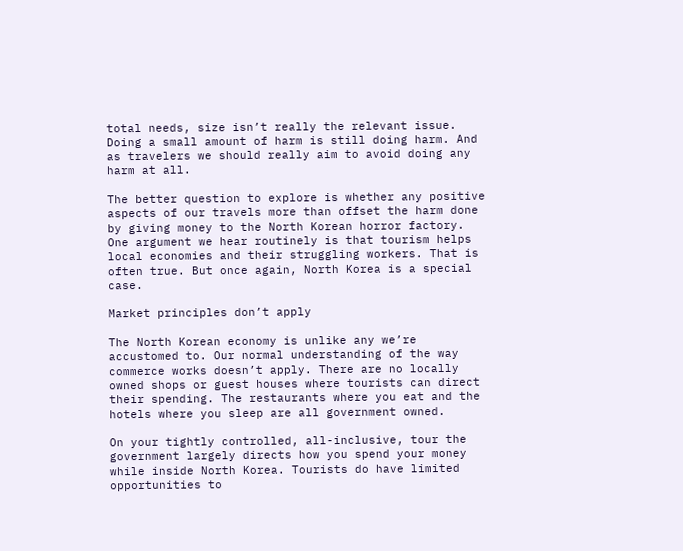total needs, size isn’t really the relevant issue. Doing a small amount of harm is still doing harm. And as travelers we should really aim to avoid doing any harm at all.

The better question to explore is whether any positive aspects of our travels more than offset the harm done by giving money to the North Korean horror factory. One argument we hear routinely is that tourism helps local economies and their struggling workers. That is often true. But once again, North Korea is a special case.

Market principles don’t apply

The North Korean economy is unlike any we’re accustomed to. Our normal understanding of the way commerce works doesn’t apply. There are no locally owned shops or guest houses where tourists can direct their spending. The restaurants where you eat and the hotels where you sleep are all government owned.

On your tightly controlled, all-inclusive, tour the government largely directs how you spend your money while inside North Korea. Tourists do have limited opportunities to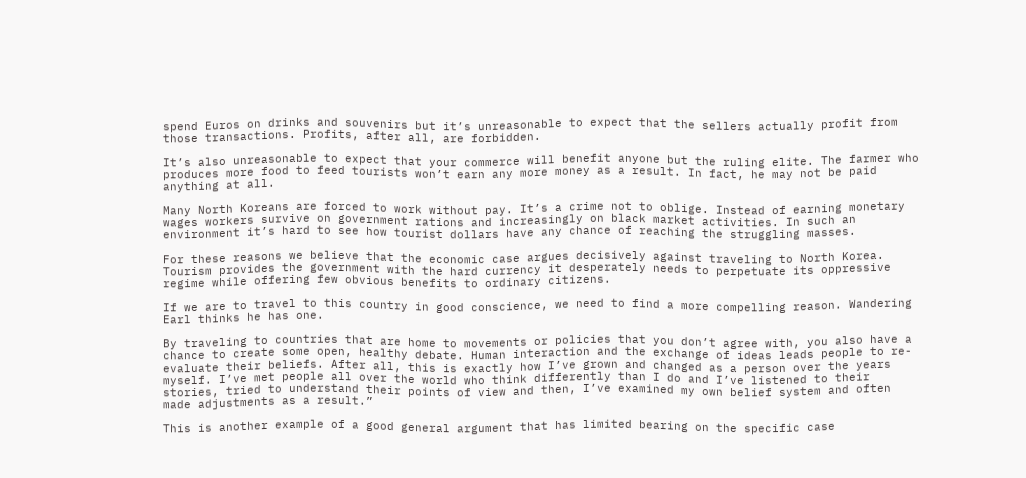spend Euros on drinks and souvenirs but it’s unreasonable to expect that the sellers actually profit from those transactions. Profits, after all, are forbidden.

It’s also unreasonable to expect that your commerce will benefit anyone but the ruling elite. The farmer who produces more food to feed tourists won’t earn any more money as a result. In fact, he may not be paid anything at all.

Many North Koreans are forced to work without pay. It’s a crime not to oblige. Instead of earning monetary wages workers survive on government rations and increasingly on black market activities. In such an environment it’s hard to see how tourist dollars have any chance of reaching the struggling masses.

For these reasons we believe that the economic case argues decisively against traveling to North Korea. Tourism provides the government with the hard currency it desperately needs to perpetuate its oppressive regime while offering few obvious benefits to ordinary citizens.

If we are to travel to this country in good conscience, we need to find a more compelling reason. Wandering Earl thinks he has one.

By traveling to countries that are home to movements or policies that you don’t agree with, you also have a chance to create some open, healthy debate. Human interaction and the exchange of ideas leads people to re-evaluate their beliefs. After all, this is exactly how I’ve grown and changed as a person over the years myself. I’ve met people all over the world who think differently than I do and I’ve listened to their stories, tried to understand their points of view and then, I’ve examined my own belief system and often made adjustments as a result.”

This is another example of a good general argument that has limited bearing on the specific case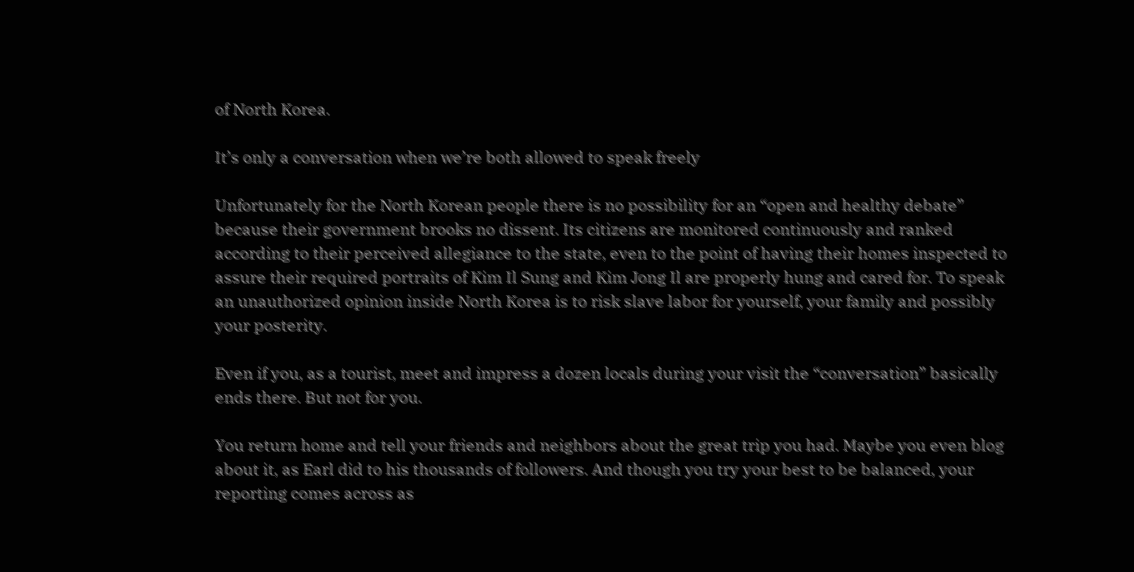of North Korea.

It’s only a conversation when we’re both allowed to speak freely

Unfortunately for the North Korean people there is no possibility for an “open and healthy debate” because their government brooks no dissent. Its citizens are monitored continuously and ranked according to their perceived allegiance to the state, even to the point of having their homes inspected to assure their required portraits of Kim Il Sung and Kim Jong Il are properly hung and cared for. To speak an unauthorized opinion inside North Korea is to risk slave labor for yourself, your family and possibly your posterity.

Even if you, as a tourist, meet and impress a dozen locals during your visit the “conversation” basically ends there. But not for you.

You return home and tell your friends and neighbors about the great trip you had. Maybe you even blog about it, as Earl did to his thousands of followers. And though you try your best to be balanced, your reporting comes across as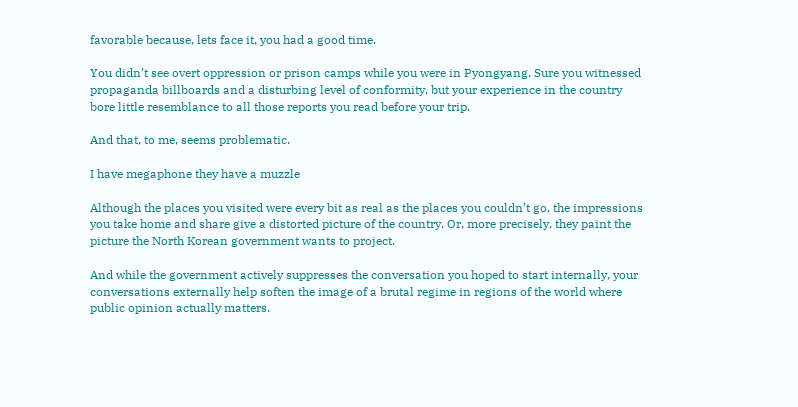favorable because, lets face it, you had a good time.

You didn’t see overt oppression or prison camps while you were in Pyongyang. Sure you witnessed propaganda billboards and a disturbing level of conformity, but your experience in the country bore little resemblance to all those reports you read before your trip.

And that, to me, seems problematic.

I have megaphone they have a muzzle

Although the places you visited were every bit as real as the places you couldn’t go, the impressions you take home and share give a distorted picture of the country. Or, more precisely, they paint the picture the North Korean government wants to project.

And while the government actively suppresses the conversation you hoped to start internally, your conversations externally help soften the image of a brutal regime in regions of the world where public opinion actually matters.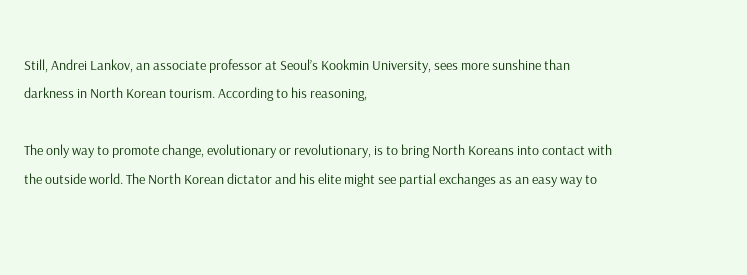Still, Andrei Lankov, an associate professor at Seoul’s Kookmin University, sees more sunshine than darkness in North Korean tourism. According to his reasoning,

The only way to promote change, evolutionary or revolutionary, is to bring North Koreans into contact with the outside world. The North Korean dictator and his elite might see partial exchanges as an easy way to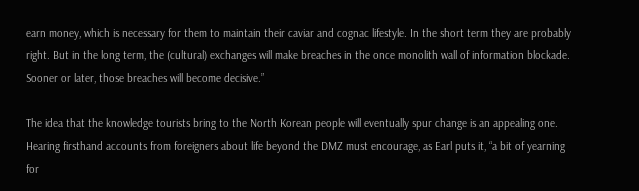earn money, which is necessary for them to maintain their caviar and cognac lifestyle. In the short term they are probably right. But in the long term, the (cultural) exchanges will make breaches in the once monolith wall of information blockade. Sooner or later, those breaches will become decisive.”

The idea that the knowledge tourists bring to the North Korean people will eventually spur change is an appealing one. Hearing firsthand accounts from foreigners about life beyond the DMZ must encourage, as Earl puts it, “a bit of yearning for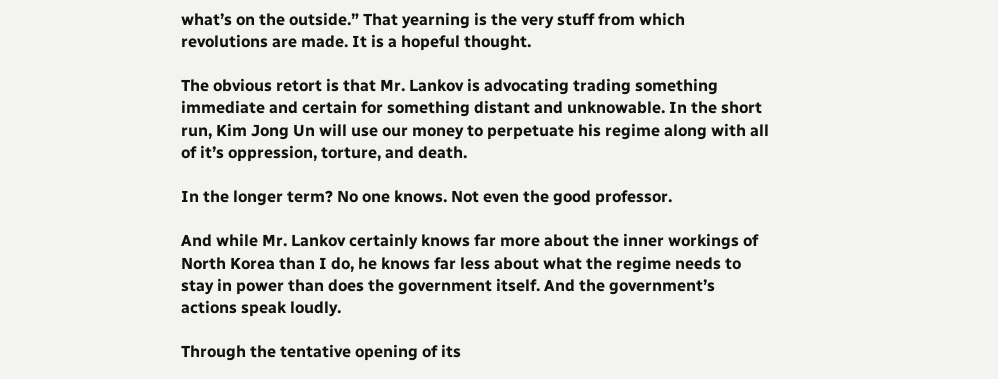what’s on the outside.” That yearning is the very stuff from which revolutions are made. It is a hopeful thought.

The obvious retort is that Mr. Lankov is advocating trading something immediate and certain for something distant and unknowable. In the short run, Kim Jong Un will use our money to perpetuate his regime along with all of it’s oppression, torture, and death.

In the longer term? No one knows. Not even the good professor.

And while Mr. Lankov certainly knows far more about the inner workings of North Korea than I do, he knows far less about what the regime needs to stay in power than does the government itself. And the government’s actions speak loudly.

Through the tentative opening of its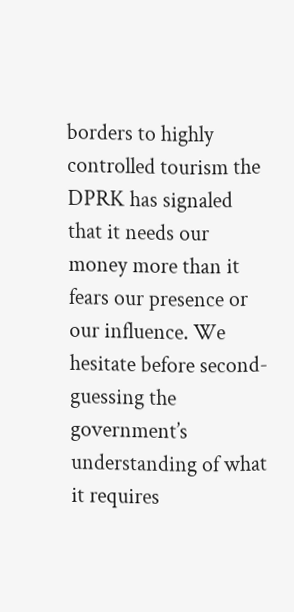borders to highly controlled tourism the DPRK has signaled that it needs our money more than it fears our presence or our influence. We hesitate before second-guessing the government’s understanding of what it requires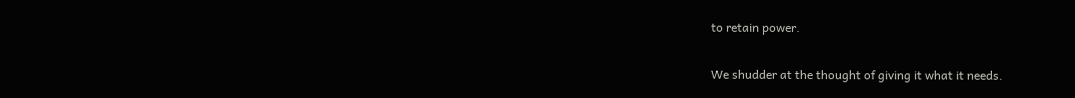to retain power.

We shudder at the thought of giving it what it needs.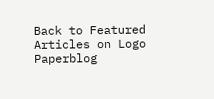Back to Featured Articles on Logo Paperblog